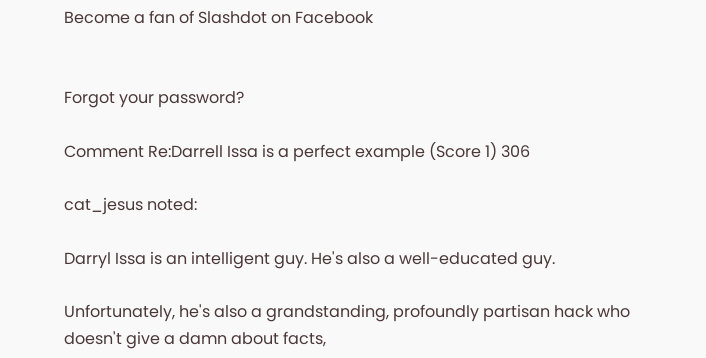Become a fan of Slashdot on Facebook


Forgot your password?

Comment Re:Darrell Issa is a perfect example (Score 1) 306

cat_jesus noted:

Darryl Issa is an intelligent guy. He's also a well-educated guy.

Unfortunately, he's also a grandstanding, profoundly partisan hack who doesn't give a damn about facts,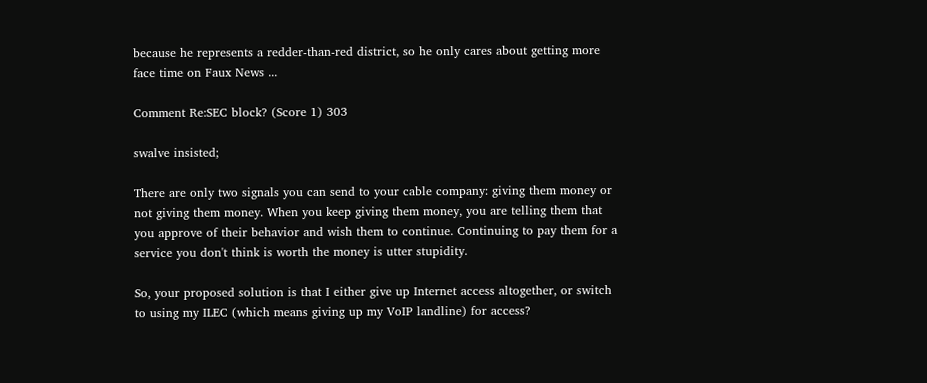because he represents a redder-than-red district, so he only cares about getting more face time on Faux News ...

Comment Re:SEC block? (Score 1) 303

swalve insisted;

There are only two signals you can send to your cable company: giving them money or not giving them money. When you keep giving them money, you are telling them that you approve of their behavior and wish them to continue. Continuing to pay them for a service you don't think is worth the money is utter stupidity.

So, your proposed solution is that I either give up Internet access altogether, or switch to using my ILEC (which means giving up my VoIP landline) for access?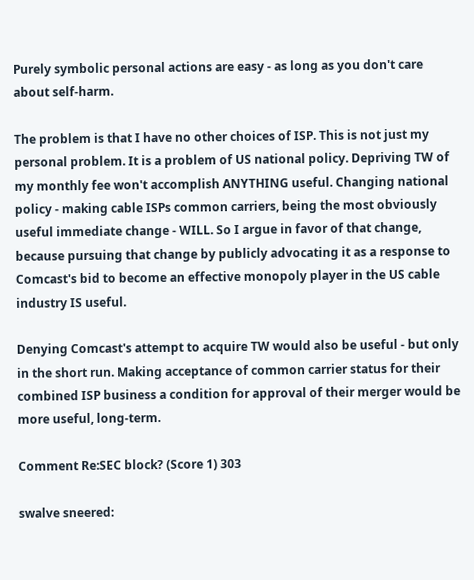Purely symbolic personal actions are easy - as long as you don't care about self-harm.

The problem is that I have no other choices of ISP. This is not just my personal problem. It is a problem of US national policy. Depriving TW of my monthly fee won't accomplish ANYTHING useful. Changing national policy - making cable ISPs common carriers, being the most obviously useful immediate change - WILL. So I argue in favor of that change, because pursuing that change by publicly advocating it as a response to Comcast's bid to become an effective monopoly player in the US cable industry IS useful.

Denying Comcast's attempt to acquire TW would also be useful - but only in the short run. Making acceptance of common carrier status for their combined ISP business a condition for approval of their merger would be more useful, long-term.

Comment Re:SEC block? (Score 1) 303

swalve sneered: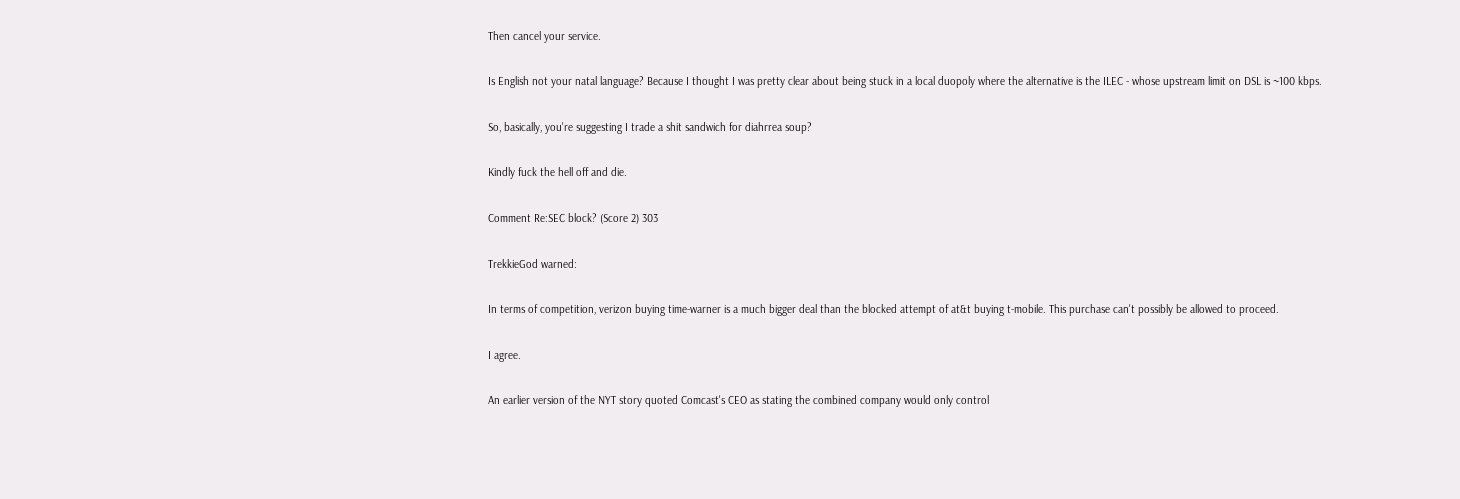Then cancel your service.

Is English not your natal language? Because I thought I was pretty clear about being stuck in a local duopoly where the alternative is the ILEC - whose upstream limit on DSL is ~100 kbps.

So, basically, you're suggesting I trade a shit sandwich for diahrrea soup?

Kindly fuck the hell off and die.

Comment Re:SEC block? (Score 2) 303

TrekkieGod warned:

In terms of competition, verizon buying time-warner is a much bigger deal than the blocked attempt of at&t buying t-mobile. This purchase can't possibly be allowed to proceed.

I agree.

An earlier version of the NYT story quoted Comcast's CEO as stating the combined company would only control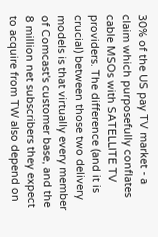30% of the US pay TV market - a claim which purposefully conflates cable MSOs with SATELLITE TV providers. The difference (and it is crucial) between those two delivery models is that virtually every member of Comcast's customer base, and the 8 million net subscribers they expect to acquire from TW also depend on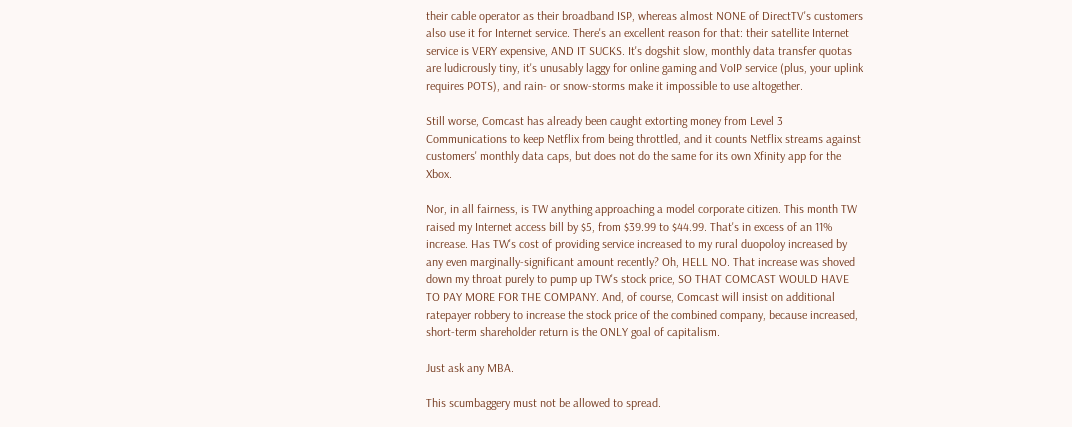their cable operator as their broadband ISP, whereas almost NONE of DirectTV's customers also use it for Internet service. There's an excellent reason for that: their satellite Internet service is VERY expensive, AND IT SUCKS. It's dogshit slow, monthly data transfer quotas are ludicrously tiny, it's unusably laggy for online gaming and VoIP service (plus, your uplink requires POTS), and rain- or snow-storms make it impossible to use altogether.

Still worse, Comcast has already been caught extorting money from Level 3 Communications to keep Netflix from being throttled, and it counts Netflix streams against customers' monthly data caps, but does not do the same for its own Xfinity app for the Xbox.

Nor, in all fairness, is TW anything approaching a model corporate citizen. This month TW raised my Internet access bill by $5, from $39.99 to $44.99. That's in excess of an 11% increase. Has TW's cost of providing service increased to my rural duopoloy increased by any even marginally-significant amount recently? Oh, HELL NO. That increase was shoved down my throat purely to pump up TW's stock price, SO THAT COMCAST WOULD HAVE TO PAY MORE FOR THE COMPANY. And, of course, Comcast will insist on additional ratepayer robbery to increase the stock price of the combined company, because increased, short-term shareholder return is the ONLY goal of capitalism.

Just ask any MBA.

This scumbaggery must not be allowed to spread.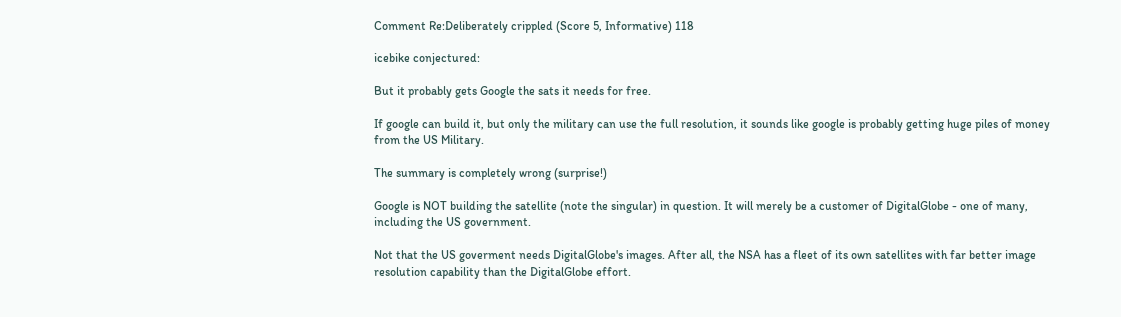Comment Re:Deliberately crippled (Score 5, Informative) 118

icebike conjectured:

But it probably gets Google the sats it needs for free.

If google can build it, but only the military can use the full resolution, it sounds like google is probably getting huge piles of money from the US Military.

The summary is completely wrong (surprise!)

Google is NOT building the satellite (note the singular) in question. It will merely be a customer of DigitalGlobe - one of many, including the US government.

Not that the US goverment needs DigitalGlobe's images. After all, the NSA has a fleet of its own satellites with far better image resolution capability than the DigitalGlobe effort.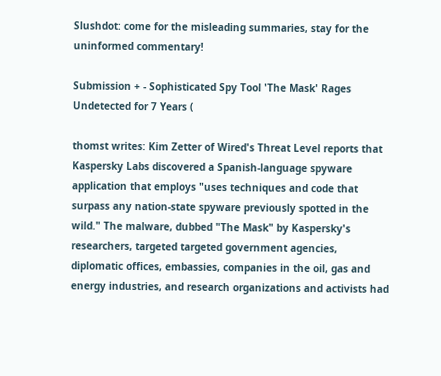Slushdot: come for the misleading summaries, stay for the uninformed commentary!

Submission + - Sophisticated Spy Tool 'The Mask' Rages Undetected for 7 Years (

thomst writes: Kim Zetter of Wired's Threat Level reports that Kaspersky Labs discovered a Spanish-language spyware application that employs "uses techniques and code that surpass any nation-state spyware previously spotted in the wild." The malware, dubbed "The Mask" by Kaspersky's researchers, targeted targeted government agencies, diplomatic offices, embassies, companies in the oil, gas and energy industries, and research organizations and activists had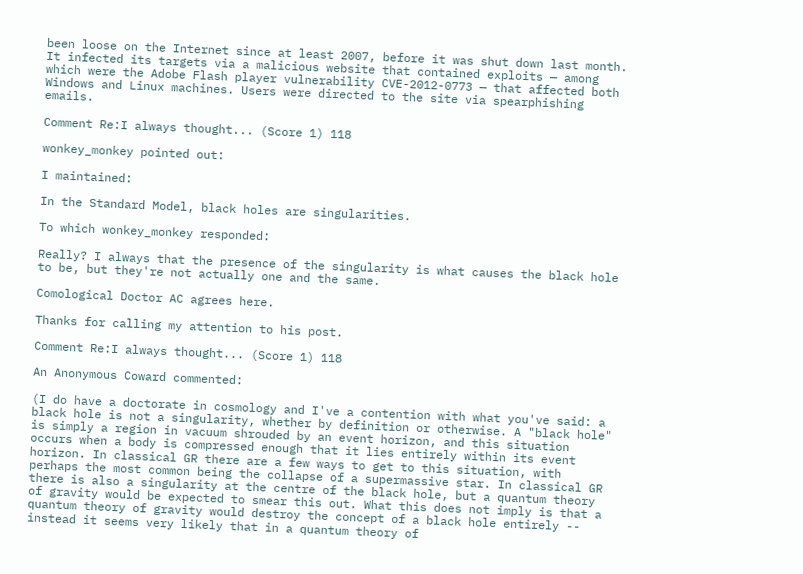been loose on the Internet since at least 2007, before it was shut down last month. It infected its targets via a malicious website that contained exploits — among which were the Adobe Flash player vulnerability CVE-2012-0773 — that affected both Windows and Linux machines. Users were directed to the site via spearphishing emails.

Comment Re:I always thought... (Score 1) 118

wonkey_monkey pointed out:

I maintained:

In the Standard Model, black holes are singularities.

To which wonkey_monkey responded:

Really? I always that the presence of the singularity is what causes the black hole to be, but they're not actually one and the same.

Comological Doctor AC agrees here.

Thanks for calling my attention to his post.

Comment Re:I always thought... (Score 1) 118

An Anonymous Coward commented:

(I do have a doctorate in cosmology and I've a contention with what you've said: a black hole is not a singularity, whether by definition or otherwise. A "black hole" is simply a region in vacuum shrouded by an event horizon, and this situation occurs when a body is compressed enough that it lies entirely within its event horizon. In classical GR there are a few ways to get to this situation, with perhaps the most common being the collapse of a supermassive star. In classical GR there is also a singularity at the centre of the black hole, but a quantum theory of gravity would be expected to smear this out. What this does not imply is that a quantum theory of gravity would destroy the concept of a black hole entirely -- instead it seems very likely that in a quantum theory of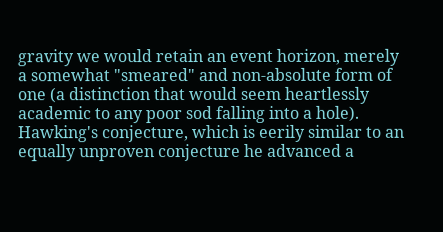gravity we would retain an event horizon, merely a somewhat "smeared" and non-absolute form of one (a distinction that would seem heartlessly academic to any poor sod falling into a hole). Hawking's conjecture, which is eerily similar to an equally unproven conjecture he advanced a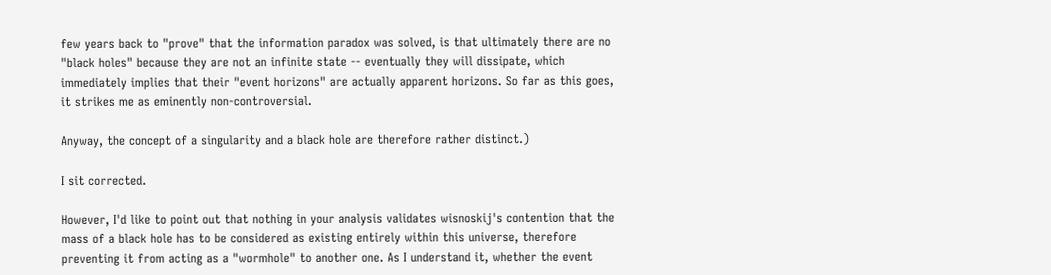few years back to "prove" that the information paradox was solved, is that ultimately there are no "black holes" because they are not an infinite state -- eventually they will dissipate, which immediately implies that their "event horizons" are actually apparent horizons. So far as this goes, it strikes me as eminently non-controversial.

Anyway, the concept of a singularity and a black hole are therefore rather distinct.)

I sit corrected.

However, I'd like to point out that nothing in your analysis validates wisnoskij's contention that the mass of a black hole has to be considered as existing entirely within this universe, therefore preventing it from acting as a "wormhole" to another one. As I understand it, whether the event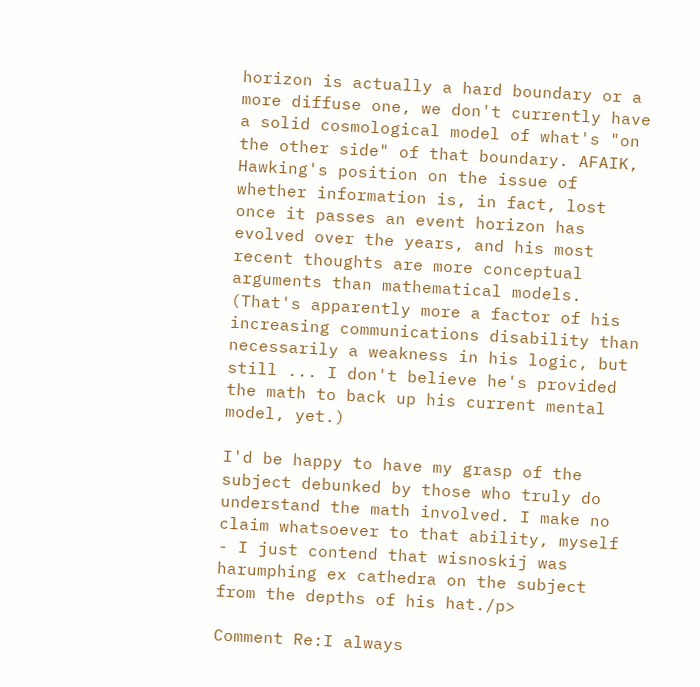horizon is actually a hard boundary or a more diffuse one, we don't currently have a solid cosmological model of what's "on the other side" of that boundary. AFAIK, Hawking's position on the issue of whether information is, in fact, lost once it passes an event horizon has evolved over the years, and his most recent thoughts are more conceptual arguments than mathematical models. (That's apparently more a factor of his increasing communications disability than necessarily a weakness in his logic, but still ... I don't believe he's provided the math to back up his current mental model, yet.)

I'd be happy to have my grasp of the subject debunked by those who truly do understand the math involved. I make no claim whatsoever to that ability, myself - I just contend that wisnoskij was harumphing ex cathedra on the subject from the depths of his hat./p>

Comment Re:I always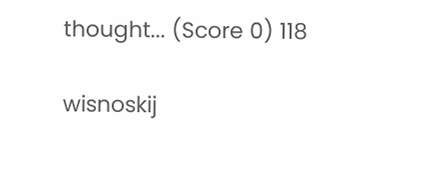thought... (Score 0) 118

wisnoskij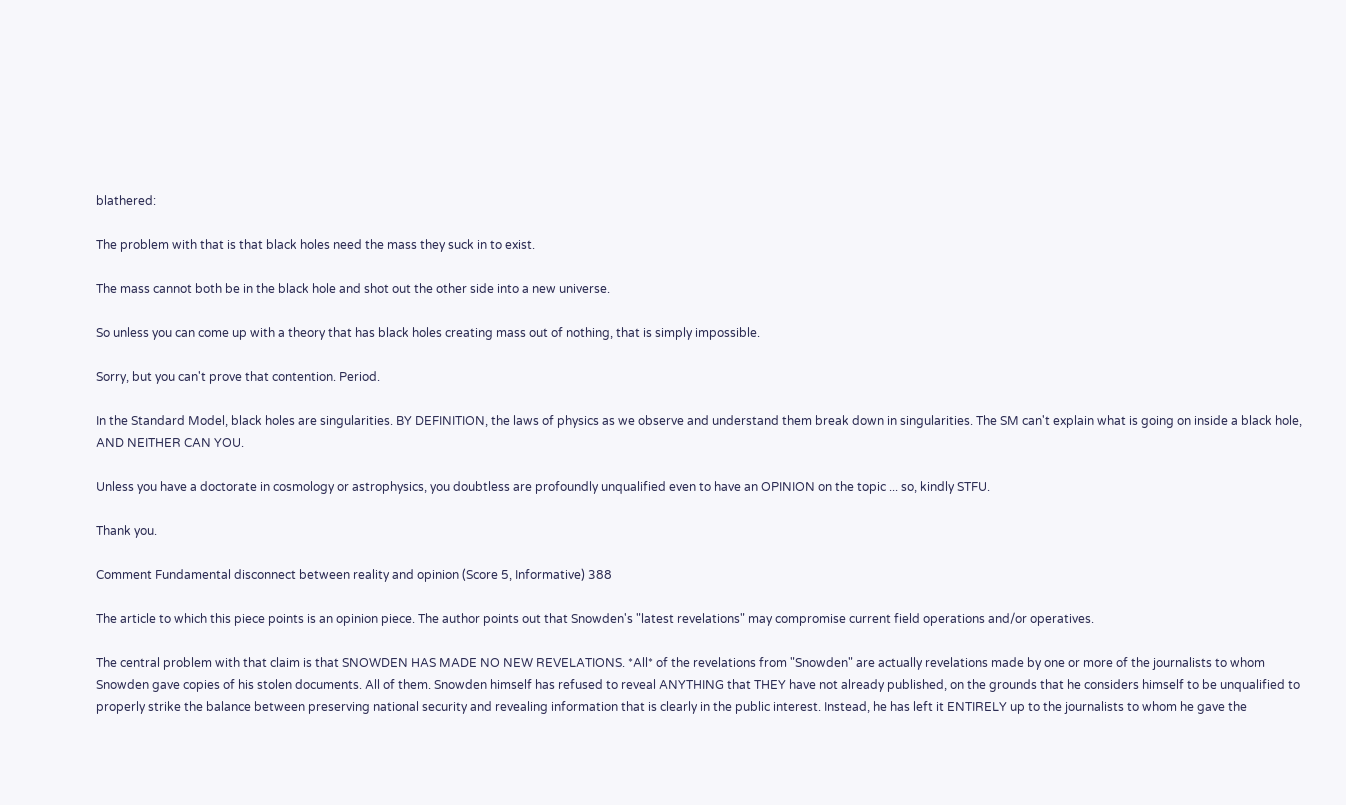blathered:

The problem with that is that black holes need the mass they suck in to exist.

The mass cannot both be in the black hole and shot out the other side into a new universe.

So unless you can come up with a theory that has black holes creating mass out of nothing, that is simply impossible.

Sorry, but you can't prove that contention. Period.

In the Standard Model, black holes are singularities. BY DEFINITION, the laws of physics as we observe and understand them break down in singularities. The SM can't explain what is going on inside a black hole, AND NEITHER CAN YOU.

Unless you have a doctorate in cosmology or astrophysics, you doubtless are profoundly unqualified even to have an OPINION on the topic ... so, kindly STFU.

Thank you.

Comment Fundamental disconnect between reality and opinion (Score 5, Informative) 388

The article to which this piece points is an opinion piece. The author points out that Snowden's "latest revelations" may compromise current field operations and/or operatives.

The central problem with that claim is that SNOWDEN HAS MADE NO NEW REVELATIONS. *All* of the revelations from "Snowden" are actually revelations made by one or more of the journalists to whom Snowden gave copies of his stolen documents. All of them. Snowden himself has refused to reveal ANYTHING that THEY have not already published, on the grounds that he considers himself to be unqualified to properly strike the balance between preserving national security and revealing information that is clearly in the public interest. Instead, he has left it ENTIRELY up to the journalists to whom he gave the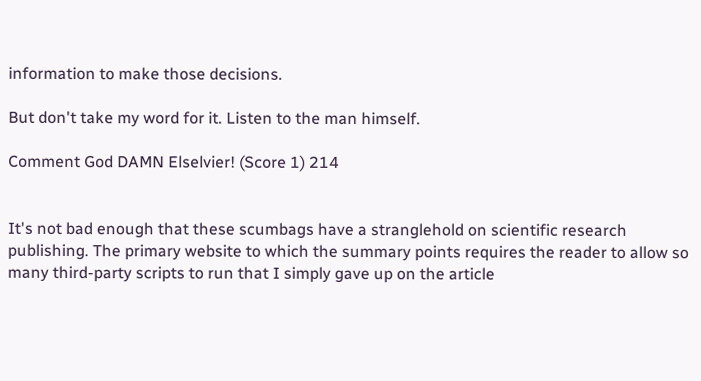information to make those decisions.

But don't take my word for it. Listen to the man himself.

Comment God DAMN Elselvier! (Score 1) 214


It's not bad enough that these scumbags have a stranglehold on scientific research publishing. The primary website to which the summary points requires the reader to allow so many third-party scripts to run that I simply gave up on the article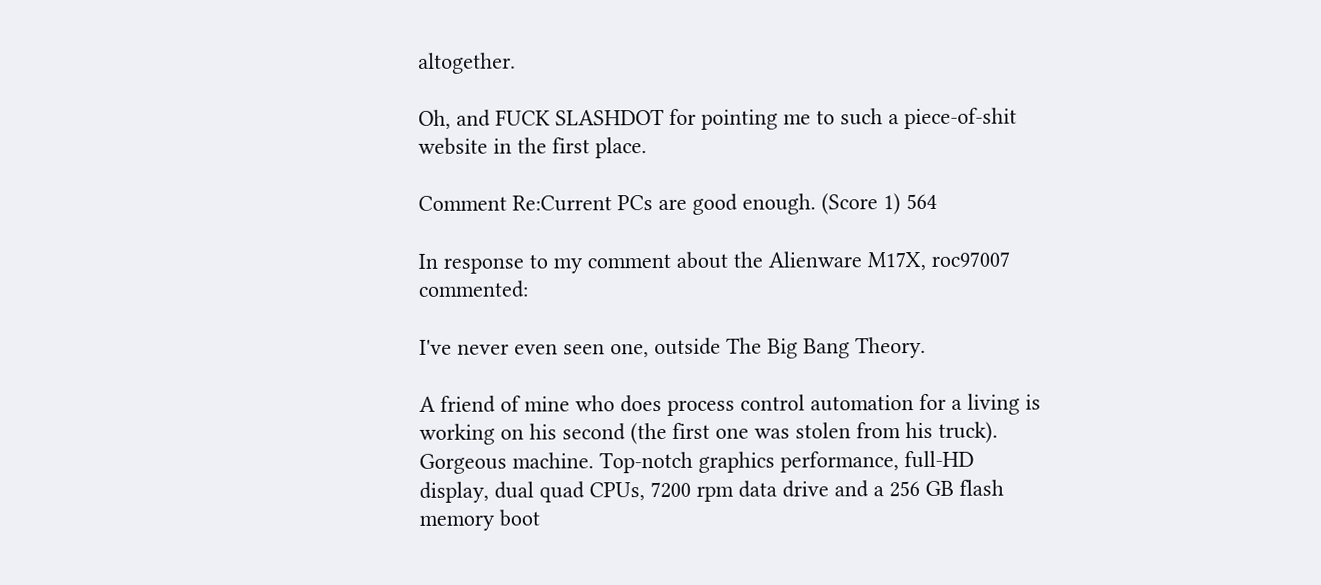altogether.

Oh, and FUCK SLASHDOT for pointing me to such a piece-of-shit website in the first place.

Comment Re:Current PCs are good enough. (Score 1) 564

In response to my comment about the Alienware M17X, roc97007 commented:

I've never even seen one, outside The Big Bang Theory.

A friend of mine who does process control automation for a living is working on his second (the first one was stolen from his truck). Gorgeous machine. Top-notch graphics performance, full-HD display, dual quad CPUs, 7200 rpm data drive and a 256 GB flash memory boot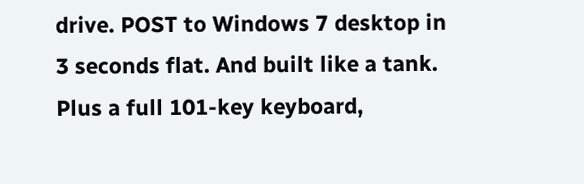drive. POST to Windows 7 desktop in 3 seconds flat. And built like a tank. Plus a full 101-key keyboard,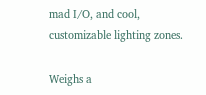mad I/O, and cool, customizable lighting zones.

Weighs a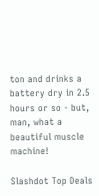ton and drinks a battery dry in 2.5 hours or so - but, man, what a beautiful muscle machine!

Slashdot Top Deals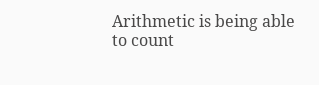Arithmetic is being able to count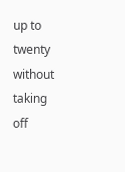up to twenty without taking off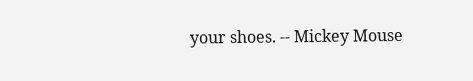your shoes. -- Mickey Mouse